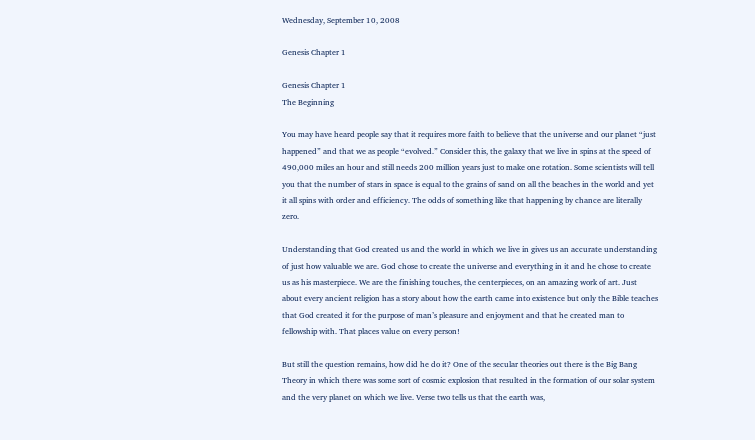Wednesday, September 10, 2008

Genesis Chapter 1

Genesis Chapter 1
The Beginning

You may have heard people say that it requires more faith to believe that the universe and our planet “just happened” and that we as people “evolved.” Consider this, the galaxy that we live in spins at the speed of 490,000 miles an hour and still needs 200 million years just to make one rotation. Some scientists will tell you that the number of stars in space is equal to the grains of sand on all the beaches in the world and yet it all spins with order and efficiency. The odds of something like that happening by chance are literally zero.

Understanding that God created us and the world in which we live in gives us an accurate understanding of just how valuable we are. God chose to create the universe and everything in it and he chose to create us as his masterpiece. We are the finishing touches, the centerpieces, on an amazing work of art. Just about every ancient religion has a story about how the earth came into existence but only the Bible teaches that God created it for the purpose of man’s pleasure and enjoyment and that he created man to fellowship with. That places value on every person!

But still the question remains, how did he do it? One of the secular theories out there is the Big Bang Theory in which there was some sort of cosmic explosion that resulted in the formation of our solar system and the very planet on which we live. Verse two tells us that the earth was,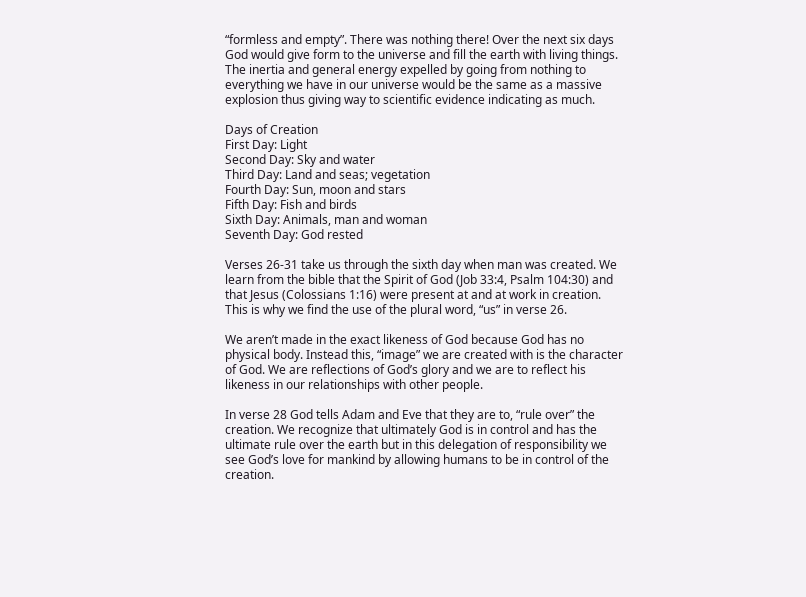“formless and empty”. There was nothing there! Over the next six days God would give form to the universe and fill the earth with living things. The inertia and general energy expelled by going from nothing to everything we have in our universe would be the same as a massive explosion thus giving way to scientific evidence indicating as much.

Days of Creation
First Day: Light
Second Day: Sky and water
Third Day: Land and seas; vegetation
Fourth Day: Sun, moon and stars
Fifth Day: Fish and birds
Sixth Day: Animals, man and woman
Seventh Day: God rested

Verses 26-31 take us through the sixth day when man was created. We learn from the bible that the Spirit of God (Job 33:4, Psalm 104:30) and that Jesus (Colossians 1:16) were present at and at work in creation. This is why we find the use of the plural word, “us” in verse 26.

We aren’t made in the exact likeness of God because God has no physical body. Instead this, “image” we are created with is the character of God. We are reflections of God’s glory and we are to reflect his likeness in our relationships with other people.

In verse 28 God tells Adam and Eve that they are to, “rule over” the creation. We recognize that ultimately God is in control and has the ultimate rule over the earth but in this delegation of responsibility we see God’s love for mankind by allowing humans to be in control of the creation.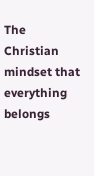The Christian mindset that everything belongs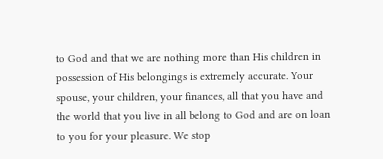to God and that we are nothing more than His children in possession of His belongings is extremely accurate. Your spouse, your children, your finances, all that you have and the world that you live in all belong to God and are on loan to you for your pleasure. We stop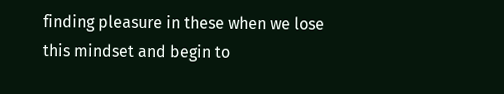finding pleasure in these when we lose this mindset and begin to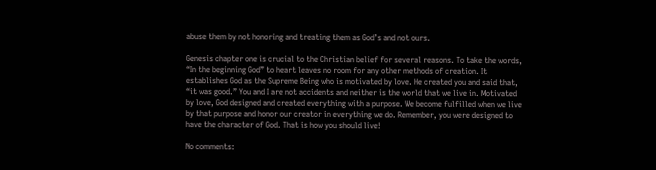abuse them by not honoring and treating them as God’s and not ours.

Genesis chapter one is crucial to the Christian belief for several reasons. To take the words, “In the beginning God” to heart leaves no room for any other methods of creation. It establishes God as the Supreme Being who is motivated by love. He created you and said that, “it was good.” You and I are not accidents and neither is the world that we live in. Motivated by love, God designed and created everything with a purpose. We become fulfilled when we live by that purpose and honor our creator in everything we do. Remember, you were designed to have the character of God. That is how you should live!

No comments: